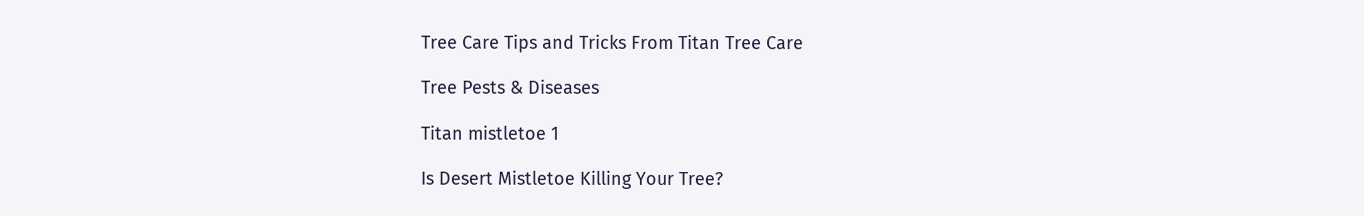Tree Care Tips and Tricks From Titan Tree Care

Tree Pests & Diseases

Titan mistletoe 1

Is Desert Mistletoe Killing Your Tree?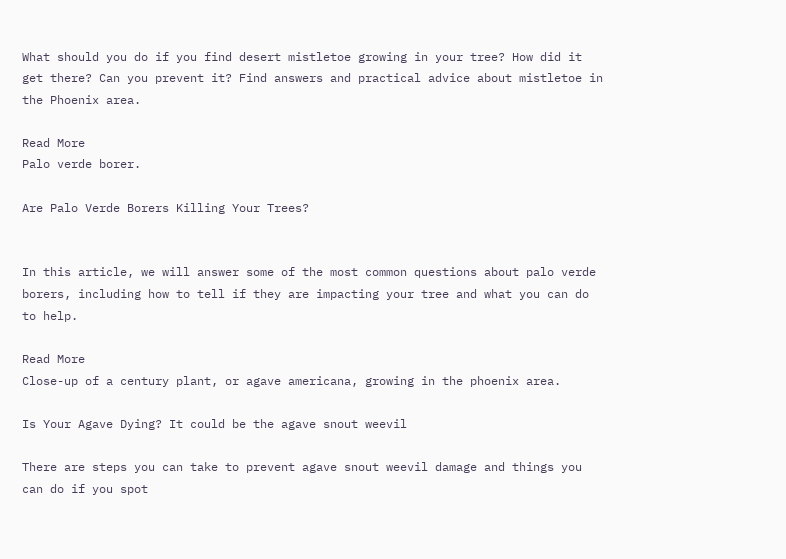What should you do if you find desert mistletoe growing in your tree? How did it get there? Can you prevent it? Find answers and practical advice about mistletoe in the Phoenix area.

Read More
Palo verde borer.

Are Palo Verde Borers Killing Your Trees?


In this article, we will answer some of the most common questions about palo verde borers, including how to tell if they are impacting your tree and what you can do to help.

Read More
Close-up of a century plant, or agave americana, growing in the phoenix area.

Is Your Agave Dying? It could be the agave snout weevil

There are steps you can take to prevent agave snout weevil damage and things you can do if you spot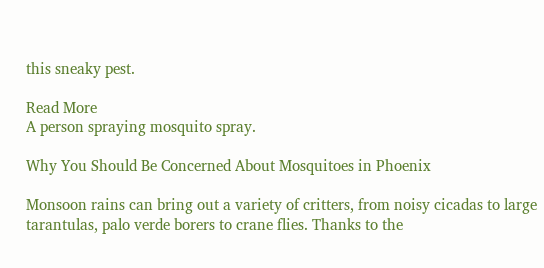this sneaky pest.

Read More
A person spraying mosquito spray.

Why You Should Be Concerned About Mosquitoes in Phoenix

Monsoon rains can bring out a variety of critters, from noisy cicadas to large tarantulas, palo verde borers to crane flies. Thanks to the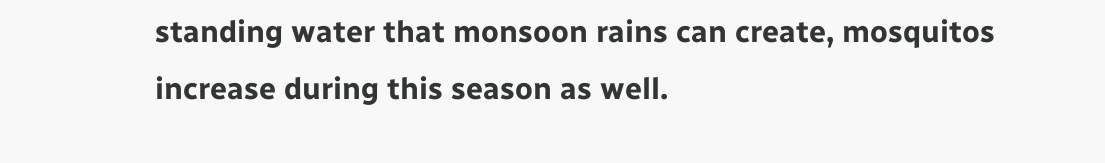standing water that monsoon rains can create, mosquitos increase during this season as well.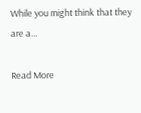While you might think that they are a…

Read More